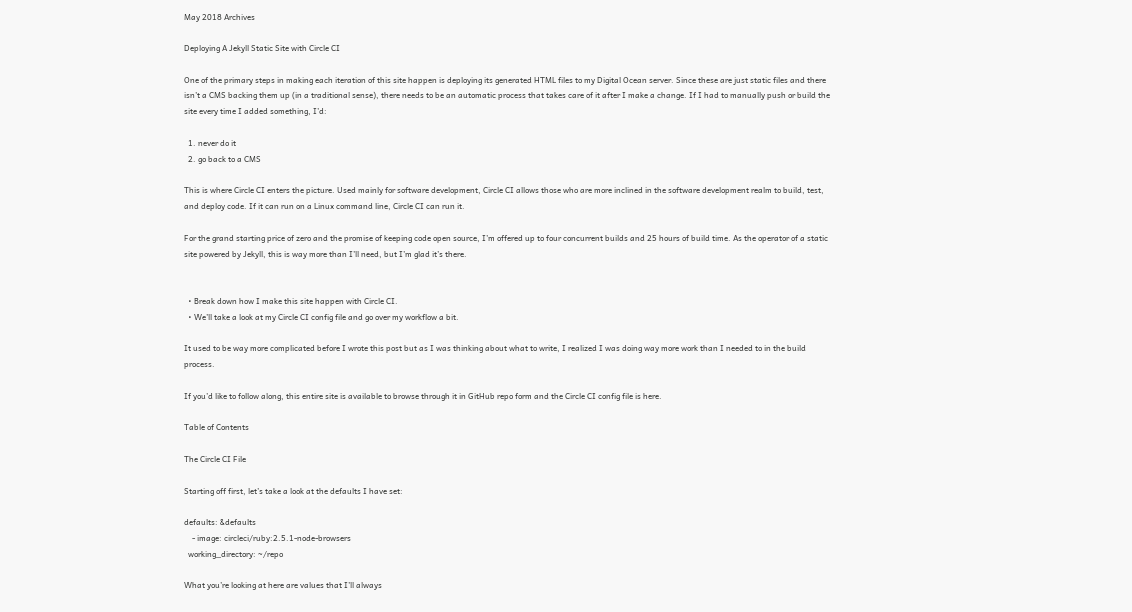May 2018 Archives

Deploying A Jekyll Static Site with Circle CI

One of the primary steps in making each iteration of this site happen is deploying its generated HTML files to my Digital Ocean server. Since these are just static files and there isn’t a CMS backing them up (in a traditional sense), there needs to be an automatic process that takes care of it after I make a change. If I had to manually push or build the site every time I added something, I’d:

  1. never do it
  2. go back to a CMS

This is where Circle CI enters the picture. Used mainly for software development, Circle CI allows those who are more inclined in the software development realm to build, test, and deploy code. If it can run on a Linux command line, Circle CI can run it.

For the grand starting price of zero and the promise of keeping code open source, I’m offered up to four concurrent builds and 25 hours of build time. As the operator of a static site powered by Jekyll, this is way more than I’ll need, but I’m glad it’s there.


  • Break down how I make this site happen with Circle CI.
  • We’ll take a look at my Circle CI config file and go over my workflow a bit.

It used to be way more complicated before I wrote this post but as I was thinking about what to write, I realized I was doing way more work than I needed to in the build process.

If you’d like to follow along, this entire site is available to browse through it in GitHub repo form and the Circle CI config file is here.

Table of Contents

The Circle CI File

Starting off first, let’s take a look at the defaults I have set:

defaults: &defaults
    - image: circleci/ruby:2.5.1-node-browsers
  working_directory: ~/repo

What you’re looking at here are values that I’ll always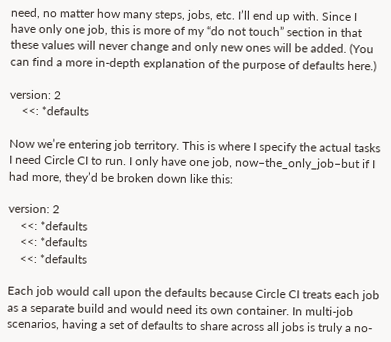need, no matter how many steps, jobs, etc. I’ll end up with. Since I have only one job, this is more of my “do not touch” section in that these values will never change and only new ones will be added. (You can find a more in-depth explanation of the purpose of defaults here.)

version: 2
    <<: *defaults

Now we’re entering job territory. This is where I specify the actual tasks I need Circle CI to run. I only have one job, now–the_only_job–but if I had more, they’d be broken down like this:

version: 2
    <<: *defaults
    <<: *defaults
    <<: *defaults

Each job would call upon the defaults because Circle CI treats each job as a separate build and would need its own container. In multi-job scenarios, having a set of defaults to share across all jobs is truly a no-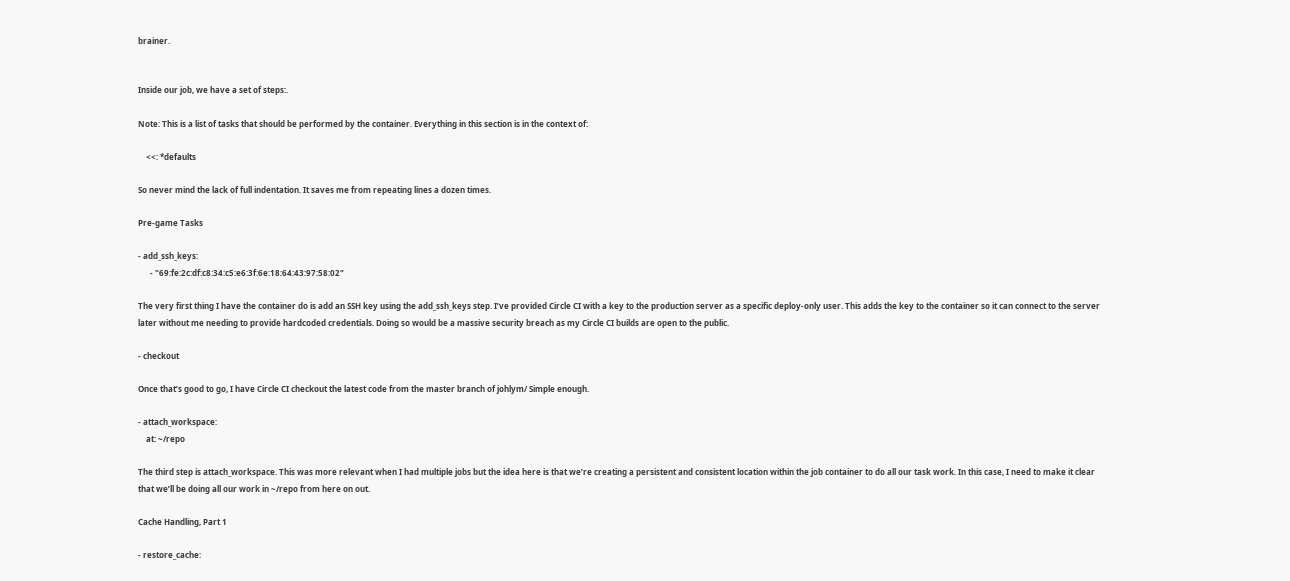brainer.


Inside our job, we have a set of steps:.

Note: This is a list of tasks that should be performed by the container. Everything in this section is in the context of:

    <<: *defaults

So never mind the lack of full indentation. It saves me from repeating lines a dozen times.

Pre-game Tasks

- add_ssh_keys:
      - "69:fe:2c:df:c8:34:c5:e6:3f:6e:18:64:43:97:58:02"

The very first thing I have the container do is add an SSH key using the add_ssh_keys step. I’ve provided Circle CI with a key to the production server as a specific deploy-only user. This adds the key to the container so it can connect to the server later without me needing to provide hardcoded credentials. Doing so would be a massive security breach as my Circle CI builds are open to the public.

- checkout

Once that’s good to go, I have Circle CI checkout the latest code from the master branch of johlym/ Simple enough.

- attach_workspace:
    at: ~/repo

The third step is attach_workspace. This was more relevant when I had multiple jobs but the idea here is that we’re creating a persistent and consistent location within the job container to do all our task work. In this case, I need to make it clear that we’ll be doing all our work in ~/repo from here on out.

Cache Handling, Part 1

- restore_cache: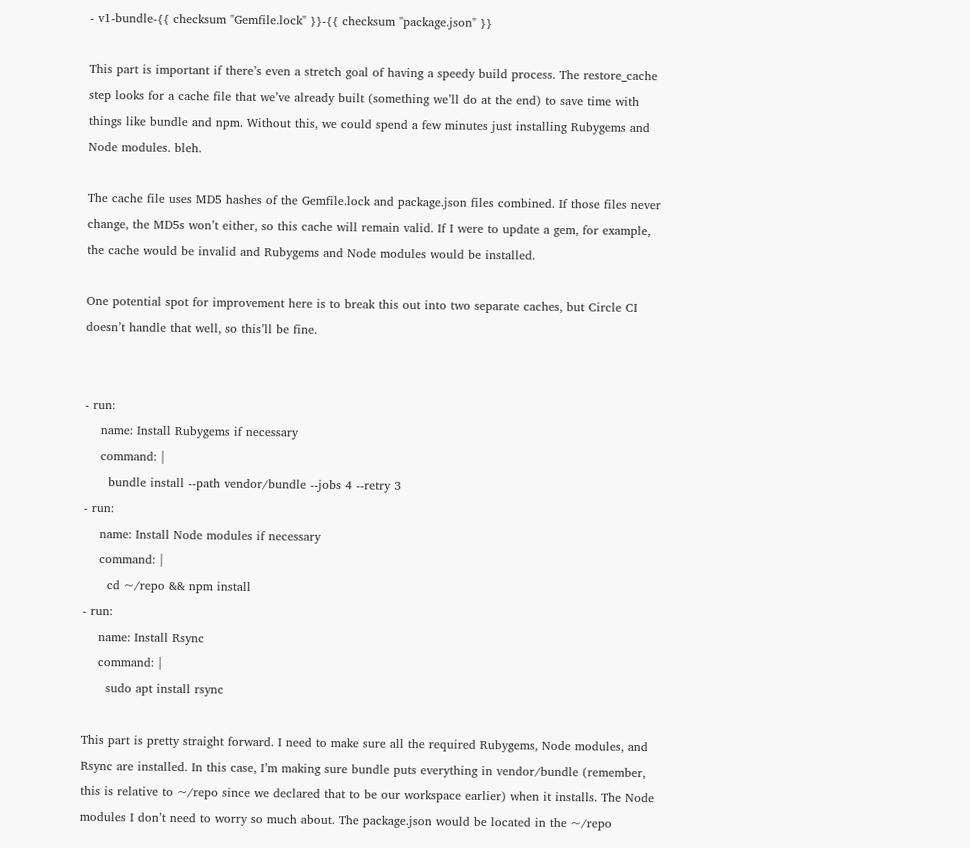- v1-bundle-{{ checksum "Gemfile.lock" }}-{{ checksum "package.json" }}

This part is important if there’s even a stretch goal of having a speedy build process. The restore_cache step looks for a cache file that we’ve already built (something we’ll do at the end) to save time with things like bundle and npm. Without this, we could spend a few minutes just installing Rubygems and Node modules. bleh.

The cache file uses MD5 hashes of the Gemfile.lock and package.json files combined. If those files never change, the MD5s won’t either, so this cache will remain valid. If I were to update a gem, for example, the cache would be invalid and Rubygems and Node modules would be installed.

One potential spot for improvement here is to break this out into two separate caches, but Circle CI doesn’t handle that well, so this’ll be fine.


- run:
    name: Install Rubygems if necessary
    command: |
      bundle install --path vendor/bundle --jobs 4 --retry 3
- run:
    name: Install Node modules if necessary
    command: |
      cd ~/repo && npm install
- run:
    name: Install Rsync
    command: |
      sudo apt install rsync

This part is pretty straight forward. I need to make sure all the required Rubygems, Node modules, and Rsync are installed. In this case, I’m making sure bundle puts everything in vendor/bundle (remember, this is relative to ~/repo since we declared that to be our workspace earlier) when it installs. The Node modules I don’t need to worry so much about. The package.json would be located in the ~/repo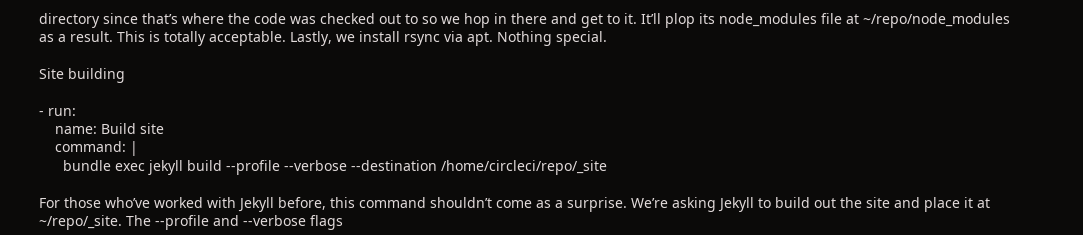directory since that’s where the code was checked out to so we hop in there and get to it. It’ll plop its node_modules file at ~/repo/node_modules as a result. This is totally acceptable. Lastly, we install rsync via apt. Nothing special.

Site building

- run:
    name: Build site
    command: |
      bundle exec jekyll build --profile --verbose --destination /home/circleci/repo/_site

For those who’ve worked with Jekyll before, this command shouldn’t come as a surprise. We’re asking Jekyll to build out the site and place it at ~/repo/_site. The --profile and --verbose flags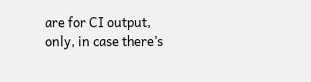are for CI output, only, in case there’s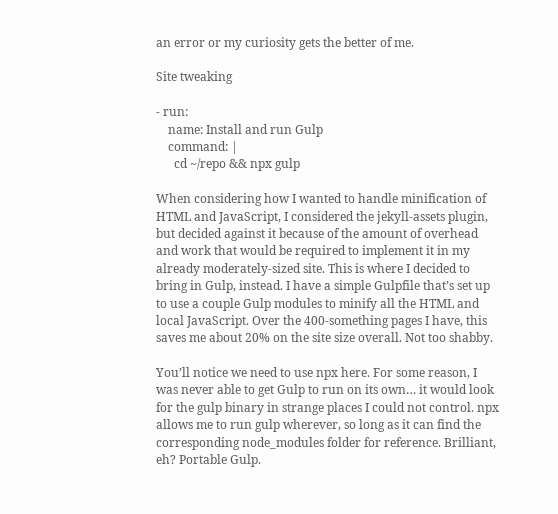an error or my curiosity gets the better of me.

Site tweaking

- run:
    name: Install and run Gulp
    command: |
      cd ~/repo && npx gulp

When considering how I wanted to handle minification of HTML and JavaScript, I considered the jekyll-assets plugin, but decided against it because of the amount of overhead and work that would be required to implement it in my already moderately-sized site. This is where I decided to bring in Gulp, instead. I have a simple Gulpfile that’s set up to use a couple Gulp modules to minify all the HTML and local JavaScript. Over the 400-something pages I have, this saves me about 20% on the site size overall. Not too shabby.

You’ll notice we need to use npx here. For some reason, I was never able to get Gulp to run on its own… it would look for the gulp binary in strange places I could not control. npx allows me to run gulp wherever, so long as it can find the corresponding node_modules folder for reference. Brilliant, eh? Portable Gulp.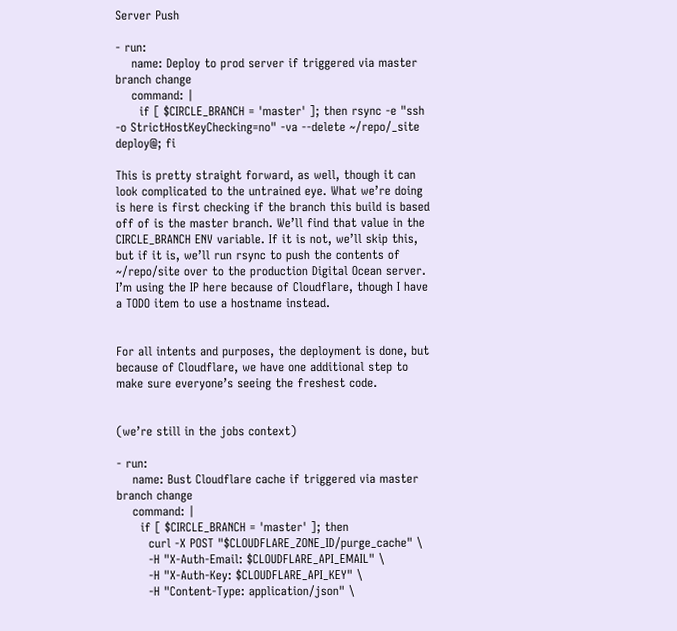Server Push

- run:
    name: Deploy to prod server if triggered via master branch change
    command: |
      if [ $CIRCLE_BRANCH = 'master' ]; then rsync -e "ssh -o StrictHostKeyChecking=no" -va --delete ~/repo/_site deploy@; fi

This is pretty straight forward, as well, though it can look complicated to the untrained eye. What we’re doing is here is first checking if the branch this build is based off of is the master branch. We’ll find that value in the CIRCLE_BRANCH ENV variable. If it is not, we’ll skip this, but if it is, we’ll run rsync to push the contents of ~/repo/site over to the production Digital Ocean server. I’m using the IP here because of Cloudflare, though I have a TODO item to use a hostname instead.


For all intents and purposes, the deployment is done, but because of Cloudflare, we have one additional step to make sure everyone’s seeing the freshest code.


(we’re still in the jobs context)

- run:
    name: Bust Cloudflare cache if triggered via master branch change
    command: |
      if [ $CIRCLE_BRANCH = 'master' ]; then
        curl -X POST "$CLOUDFLARE_ZONE_ID/purge_cache" \
        -H "X-Auth-Email: $CLOUDFLARE_API_EMAIL" \
        -H "X-Auth-Key: $CLOUDFLARE_API_KEY" \
        -H "Content-Type: application/json" \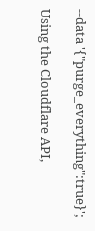--data '{"purge_everything":true}';

Using the Cloudflare API,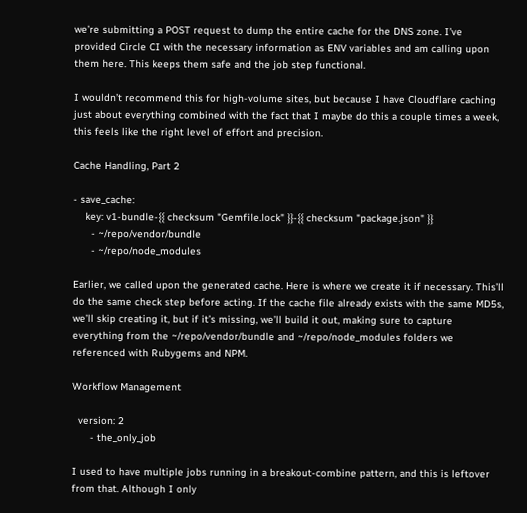we’re submitting a POST request to dump the entire cache for the DNS zone. I’ve provided Circle CI with the necessary information as ENV variables and am calling upon them here. This keeps them safe and the job step functional.

I wouldn’t recommend this for high-volume sites, but because I have Cloudflare caching just about everything combined with the fact that I maybe do this a couple times a week, this feels like the right level of effort and precision.

Cache Handling, Part 2

- save_cache:
    key: v1-bundle-{{ checksum "Gemfile.lock" }}-{{ checksum "package.json" }}
      - ~/repo/vendor/bundle
      - ~/repo/node_modules

Earlier, we called upon the generated cache. Here is where we create it if necessary. This’ll do the same check step before acting. If the cache file already exists with the same MD5s, we’ll skip creating it, but if it’s missing, we’ll build it out, making sure to capture everything from the ~/repo/vendor/bundle and ~/repo/node_modules folders we referenced with Rubygems and NPM.

Workflow Management

  version: 2
      - the_only_job

I used to have multiple jobs running in a breakout-combine pattern, and this is leftover from that. Although I only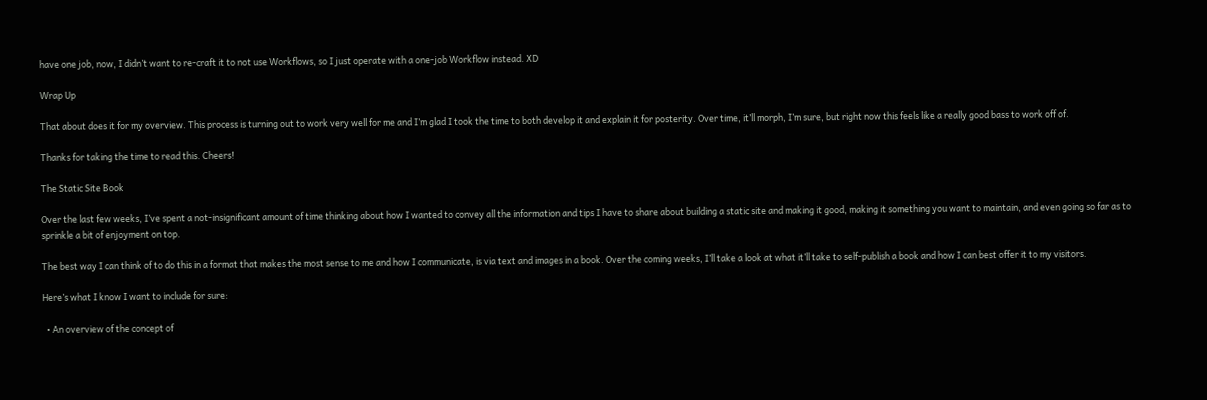have one job, now, I didn’t want to re-craft it to not use Workflows, so I just operate with a one-job Workflow instead. XD

Wrap Up

That about does it for my overview. This process is turning out to work very well for me and I’m glad I took the time to both develop it and explain it for posterity. Over time, it’ll morph, I’m sure, but right now this feels like a really good bass to work off of.

Thanks for taking the time to read this. Cheers!

The Static Site Book

Over the last few weeks, I’ve spent a not-insignificant amount of time thinking about how I wanted to convey all the information and tips I have to share about building a static site and making it good, making it something you want to maintain, and even going so far as to sprinkle a bit of enjoyment on top.

The best way I can think of to do this in a format that makes the most sense to me and how I communicate, is via text and images in a book. Over the coming weeks, I’ll take a look at what it’ll take to self-publish a book and how I can best offer it to my visitors.

Here’s what I know I want to include for sure:

  • An overview of the concept of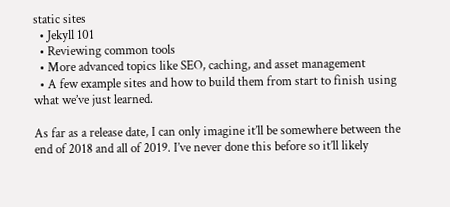static sites
  • Jekyll 101
  • Reviewing common tools
  • More advanced topics like SEO, caching, and asset management
  • A few example sites and how to build them from start to finish using what we’ve just learned.

As far as a release date, I can only imagine it’ll be somewhere between the end of 2018 and all of 2019. I’ve never done this before so it’ll likely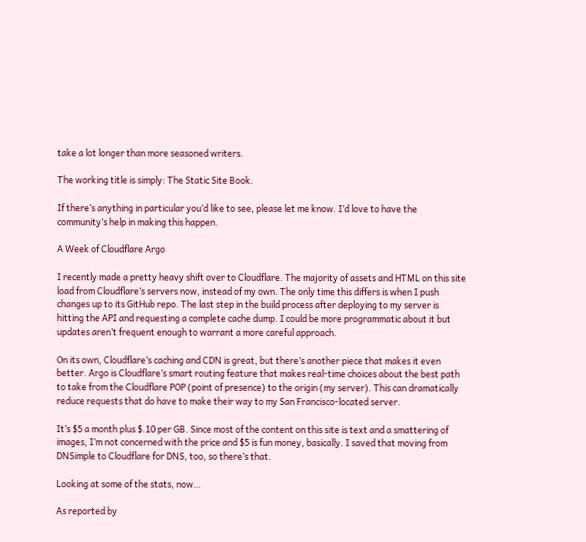take a lot longer than more seasoned writers.

The working title is simply: The Static Site Book.

If there’s anything in particular you’d like to see, please let me know. I’d love to have the community’s help in making this happen.

A Week of Cloudflare Argo

I recently made a pretty heavy shift over to Cloudflare. The majority of assets and HTML on this site load from Cloudflare’s servers now, instead of my own. The only time this differs is when I push changes up to its GitHub repo. The last step in the build process after deploying to my server is hitting the API and requesting a complete cache dump. I could be more programmatic about it but updates aren’t frequent enough to warrant a more careful approach.

On its own, Cloudflare’s caching and CDN is great, but there’s another piece that makes it even better. Argo is Cloudflare’s smart routing feature that makes real-time choices about the best path to take from the Cloudflare POP (point of presence) to the origin (my server). This can dramatically reduce requests that do have to make their way to my San Francisco-located server.

It’s $5 a month plus $.10 per GB. Since most of the content on this site is text and a smattering of images, I’m not concerned with the price and $5 is fun money, basically. I saved that moving from DNSimple to Cloudflare for DNS, too, so there’s that.

Looking at some of the stats, now…

As reported by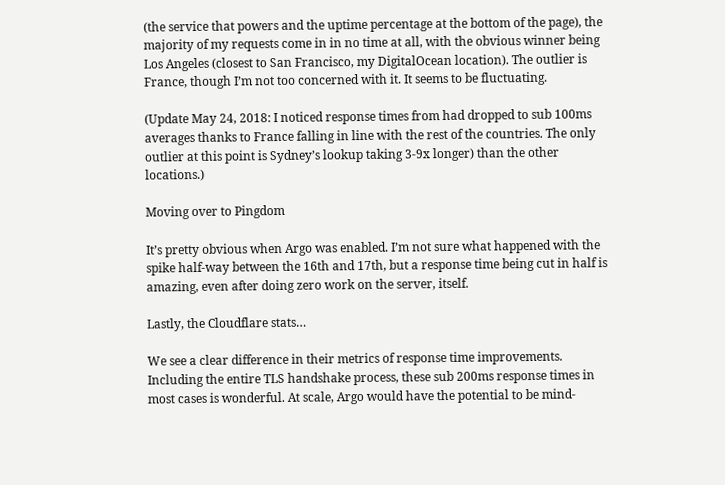(the service that powers and the uptime percentage at the bottom of the page), the majority of my requests come in in no time at all, with the obvious winner being Los Angeles (closest to San Francisco, my DigitalOcean location). The outlier is France, though I’m not too concerned with it. It seems to be fluctuating.

(Update May 24, 2018: I noticed response times from had dropped to sub 100ms averages thanks to France falling in line with the rest of the countries. The only outlier at this point is Sydney’s lookup taking 3-9x longer) than the other locations.)

Moving over to Pingdom

It’s pretty obvious when Argo was enabled. I’m not sure what happened with the spike half-way between the 16th and 17th, but a response time being cut in half is amazing, even after doing zero work on the server, itself.

Lastly, the Cloudflare stats…

We see a clear difference in their metrics of response time improvements. Including the entire TLS handshake process, these sub 200ms response times in most cases is wonderful. At scale, Argo would have the potential to be mind-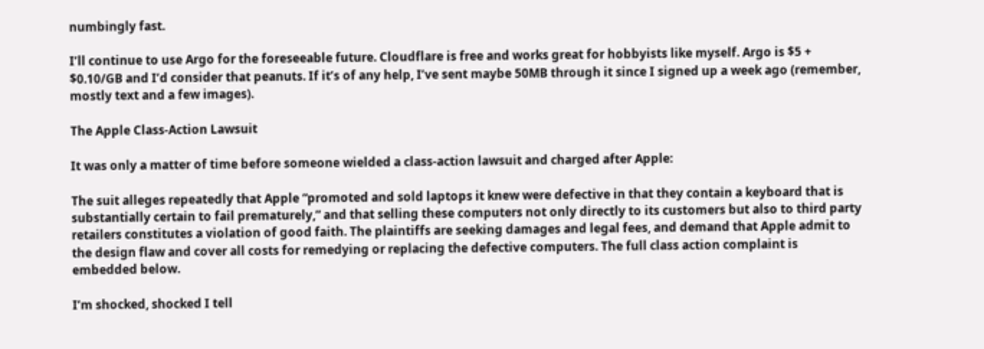numbingly fast.

I’ll continue to use Argo for the foreseeable future. Cloudflare is free and works great for hobbyists like myself. Argo is $5 + $0.10/GB and I’d consider that peanuts. If it’s of any help, I’ve sent maybe 50MB through it since I signed up a week ago (remember, mostly text and a few images).

The Apple Class-Action Lawsuit

It was only a matter of time before someone wielded a class-action lawsuit and charged after Apple:

The suit alleges repeatedly that Apple “promoted and sold laptops it knew were defective in that they contain a keyboard that is substantially certain to fail prematurely,” and that selling these computers not only directly to its customers but also to third party retailers constitutes a violation of good faith. The plaintiffs are seeking damages and legal fees, and demand that Apple admit to the design flaw and cover all costs for remedying or replacing the defective computers. The full class action complaint is embedded below.

I’m shocked, shocked I tell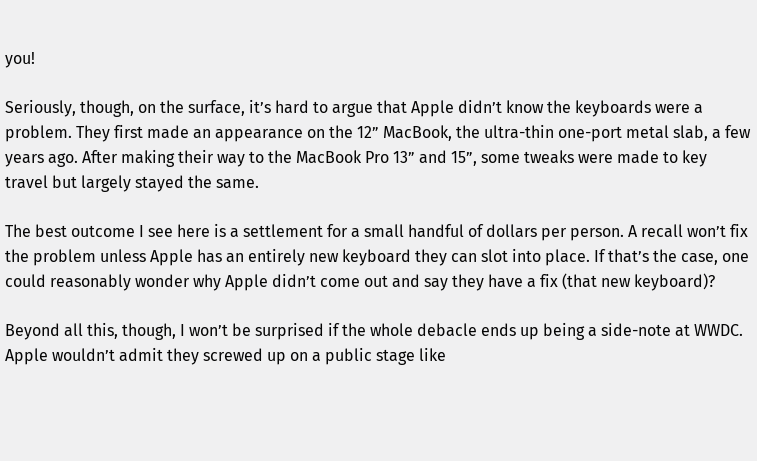you!

Seriously, though, on the surface, it’s hard to argue that Apple didn’t know the keyboards were a problem. They first made an appearance on the 12” MacBook, the ultra-thin one-port metal slab, a few years ago. After making their way to the MacBook Pro 13” and 15”, some tweaks were made to key travel but largely stayed the same.

The best outcome I see here is a settlement for a small handful of dollars per person. A recall won’t fix the problem unless Apple has an entirely new keyboard they can slot into place. If that’s the case, one could reasonably wonder why Apple didn’t come out and say they have a fix (that new keyboard)?

Beyond all this, though, I won’t be surprised if the whole debacle ends up being a side-note at WWDC. Apple wouldn’t admit they screwed up on a public stage like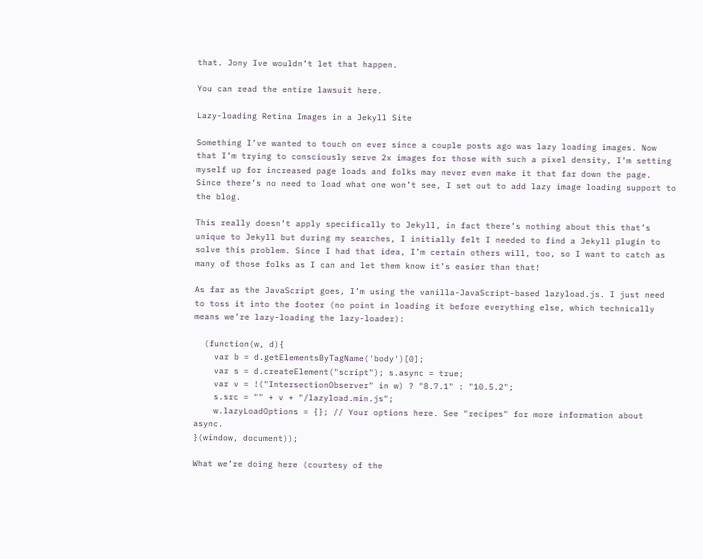that. Jony Ive wouldn’t let that happen.

You can read the entire lawsuit here.

Lazy-loading Retina Images in a Jekyll Site

Something I’ve wanted to touch on ever since a couple posts ago was lazy loading images. Now that I’m trying to consciously serve 2x images for those with such a pixel density, I’m setting myself up for increased page loads and folks may never even make it that far down the page. Since there’s no need to load what one won’t see, I set out to add lazy image loading support to the blog.

This really doesn’t apply specifically to Jekyll, in fact there’s nothing about this that’s unique to Jekyll but during my searches, I initially felt I needed to find a Jekyll plugin to solve this problem. Since I had that idea, I’m certain others will, too, so I want to catch as many of those folks as I can and let them know it’s easier than that!

As far as the JavaScript goes, I’m using the vanilla-JavaScript-based lazyload.js. I just need to toss it into the footer (no point in loading it before everything else, which technically means we’re lazy-loading the lazy-loader):

  (function(w, d){
    var b = d.getElementsByTagName('body')[0];
    var s = d.createElement("script"); s.async = true;
    var v = !("IntersectionObserver" in w) ? "8.7.1" : "10.5.2";
    s.src = "" + v + "/lazyload.min.js";
    w.lazyLoadOptions = {}; // Your options here. See "recipes" for more information about async.
}(window, document));

What we’re doing here (courtesy of the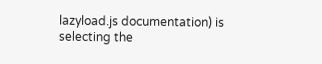lazyload.js documentation) is selecting the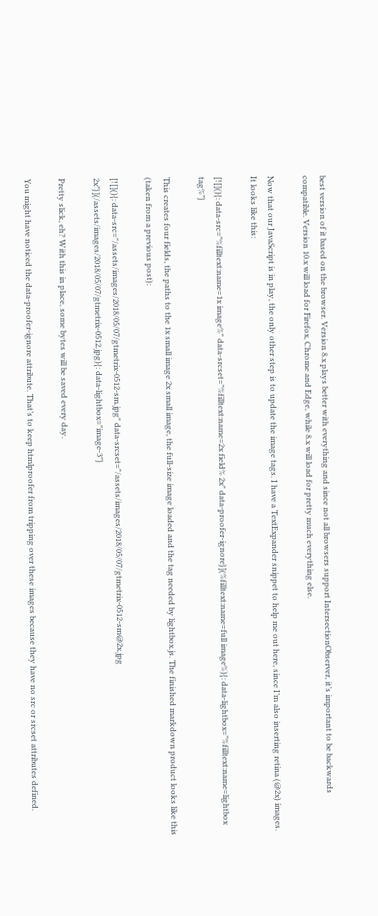best version of it based on the browser. Version 8.x plays better with everything and since not all browsers support IntersectionObserver, it’s important to be backwards compatible. Version 10.x will load for Firefox, Chrome and Edge, while 8.x will load for pretty much everything else.

Now that our JavaScript is in play, the only other step is to update the image tags. I have a TextExpander snippet to help me out here, since I’m also inserting retina (@2x) images. It looks like this:

[![](){: data-src="%filltext:name=1x image%" data-srcset="%filltext:name=2x field% 2x" data-proofer-ignore}](%filltext:name=full image%){: data-lightbox="%filltext:name=lightbox tag%"}

This creates four fields, the paths to the 1x small image 2x small image, the full-size image loaded and the tag needed by lightbox.js. The finished markdown product looks like this (taken from a previous post):

[![](){: data-src="/assets/images/2018/05/07/gtmetrix-0512-sm.jpg" data-srcset="/assets/images/2018/05/07/gtmetrix-0512-sm@2x.jpg 2x"}](/assets/images/2018/05/07/gtmetrix-0512.jpg){: data-lightbox="image-3"}

Pretty slick, eh? With this in place, some bytes will be saved every day.

You might have noticed the data-proofer-ignore attribute. That’s to keep htmlproofer from tripping over these images because they have no src or srcset attributes defined.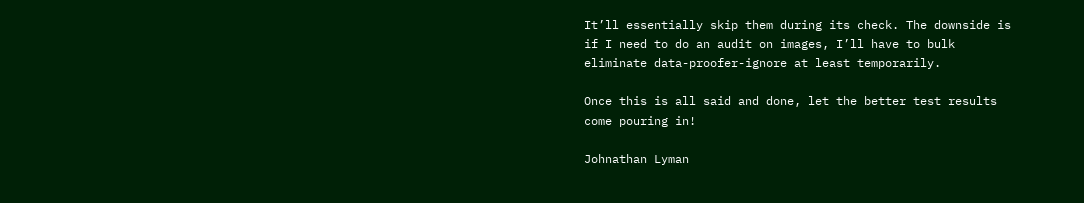It’ll essentially skip them during its check. The downside is if I need to do an audit on images, I’ll have to bulk eliminate data-proofer-ignore at least temporarily.

Once this is all said and done, let the better test results come pouring in!

Johnathan Lyman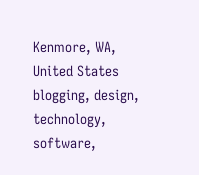Kenmore, WA,
United States
blogging, design, technology, software,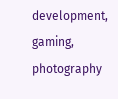development, gaming, photography